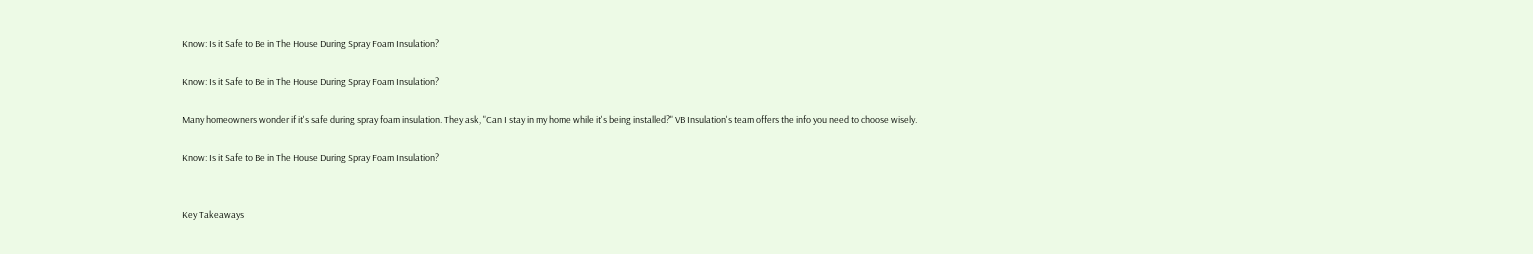Know: Is it Safe to Be in The House During Spray Foam Insulation?

Know: Is it Safe to Be in The House During Spray Foam Insulation?

Many homeowners wonder if it's safe during spray foam insulation. They ask, "Can I stay in my home while it's being installed?" VB Insulation's team offers the info you need to choose wisely.

Know: Is it Safe to Be in The House During Spray Foam Insulation?


Key Takeaways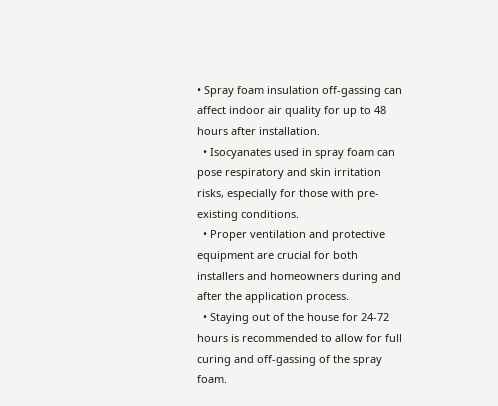• Spray foam insulation off-gassing can affect indoor air quality for up to 48 hours after installation.
  • Isocyanates used in spray foam can pose respiratory and skin irritation risks, especially for those with pre-existing conditions.
  • Proper ventilation and protective equipment are crucial for both installers and homeowners during and after the application process.
  • Staying out of the house for 24-72 hours is recommended to allow for full curing and off-gassing of the spray foam.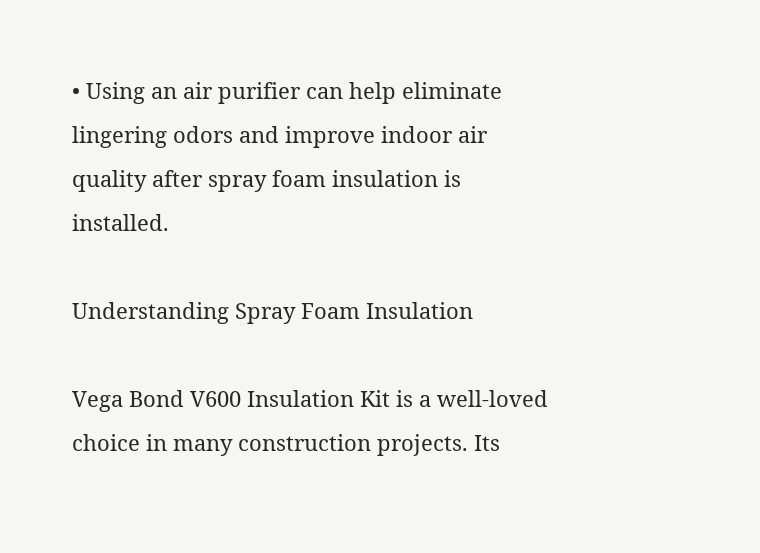• Using an air purifier can help eliminate lingering odors and improve indoor air quality after spray foam insulation is installed.

Understanding Spray Foam Insulation

Vega Bond V600 Insulation Kit is a well-loved choice in many construction projects. Its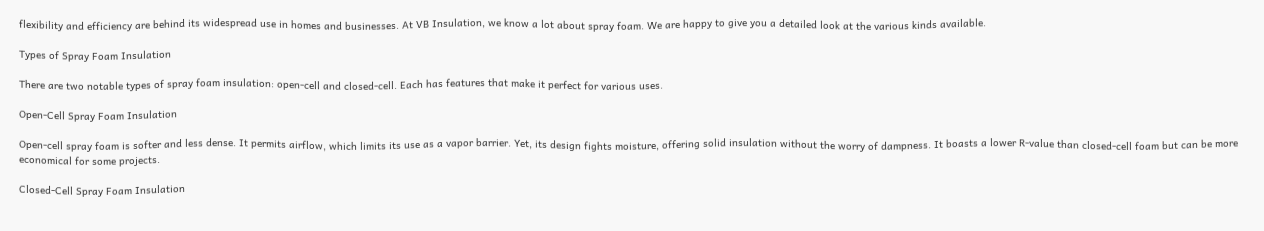flexibility and efficiency are behind its widespread use in homes and businesses. At VB Insulation, we know a lot about spray foam. We are happy to give you a detailed look at the various kinds available.

Types of Spray Foam Insulation

There are two notable types of spray foam insulation: open-cell and closed-cell. Each has features that make it perfect for various uses.

Open-Cell Spray Foam Insulation

Open-cell spray foam is softer and less dense. It permits airflow, which limits its use as a vapor barrier. Yet, its design fights moisture, offering solid insulation without the worry of dampness. It boasts a lower R-value than closed-cell foam but can be more economical for some projects.

Closed-Cell Spray Foam Insulation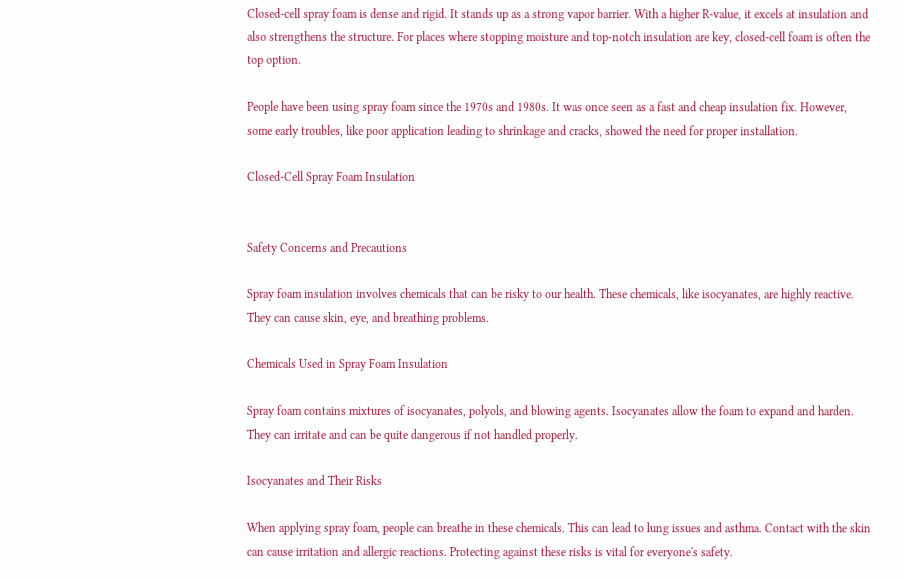Closed-cell spray foam is dense and rigid. It stands up as a strong vapor barrier. With a higher R-value, it excels at insulation and also strengthens the structure. For places where stopping moisture and top-notch insulation are key, closed-cell foam is often the top option.

People have been using spray foam since the 1970s and 1980s. It was once seen as a fast and cheap insulation fix. However, some early troubles, like poor application leading to shrinkage and cracks, showed the need for proper installation.

Closed-Cell Spray Foam Insulation


Safety Concerns and Precautions

Spray foam insulation involves chemicals that can be risky to our health. These chemicals, like isocyanates, are highly reactive. They can cause skin, eye, and breathing problems.

Chemicals Used in Spray Foam Insulation

Spray foam contains mixtures of isocyanates, polyols, and blowing agents. Isocyanates allow the foam to expand and harden. They can irritate and can be quite dangerous if not handled properly.

Isocyanates and Their Risks

When applying spray foam, people can breathe in these chemicals. This can lead to lung issues and asthma. Contact with the skin can cause irritation and allergic reactions. Protecting against these risks is vital for everyone's safety.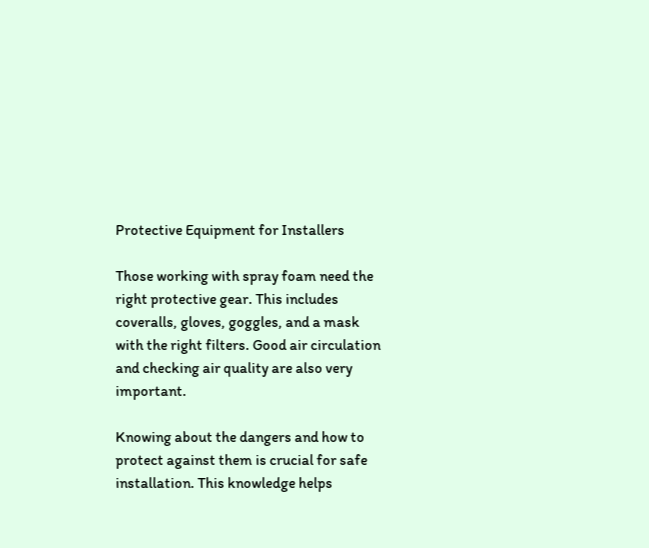Protective Equipment for Installers

Those working with spray foam need the right protective gear. This includes coveralls, gloves, goggles, and a mask with the right filters. Good air circulation and checking air quality are also very important.

Knowing about the dangers and how to protect against them is crucial for safe installation. This knowledge helps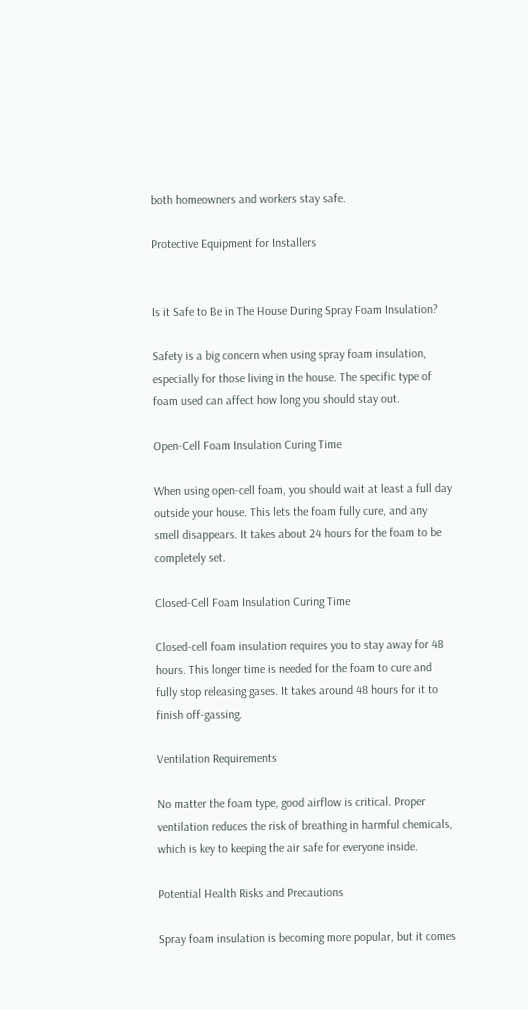both homeowners and workers stay safe.

Protective Equipment for Installers


Is it Safe to Be in The House During Spray Foam Insulation?

Safety is a big concern when using spray foam insulation, especially for those living in the house. The specific type of foam used can affect how long you should stay out.

Open-Cell Foam Insulation Curing Time

When using open-cell foam, you should wait at least a full day outside your house. This lets the foam fully cure, and any smell disappears. It takes about 24 hours for the foam to be completely set.

Closed-Cell Foam Insulation Curing Time

Closed-cell foam insulation requires you to stay away for 48 hours. This longer time is needed for the foam to cure and fully stop releasing gases. It takes around 48 hours for it to finish off-gassing.

Ventilation Requirements

No matter the foam type, good airflow is critical. Proper ventilation reduces the risk of breathing in harmful chemicals, which is key to keeping the air safe for everyone inside.

Potential Health Risks and Precautions

Spray foam insulation is becoming more popular, but it comes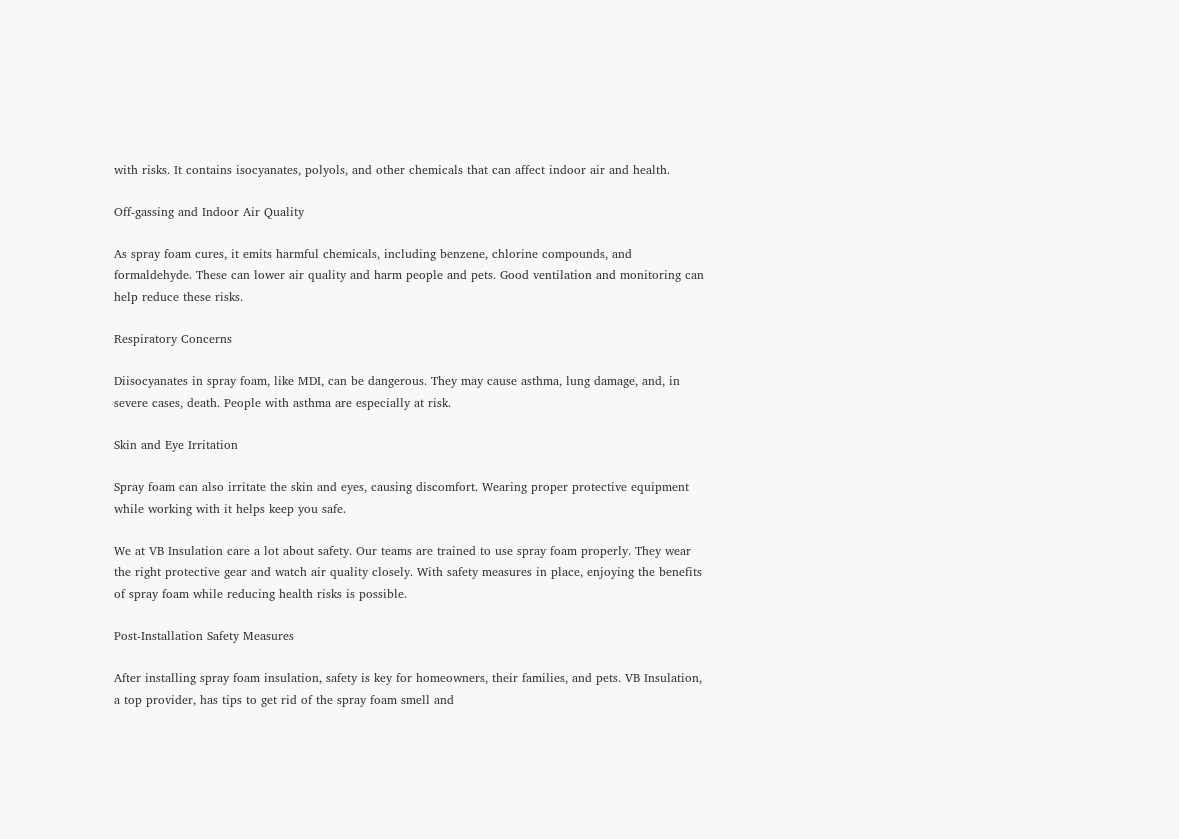with risks. It contains isocyanates, polyols, and other chemicals that can affect indoor air and health.

Off-gassing and Indoor Air Quality

As spray foam cures, it emits harmful chemicals, including benzene, chlorine compounds, and formaldehyde. These can lower air quality and harm people and pets. Good ventilation and monitoring can help reduce these risks.

Respiratory Concerns

Diisocyanates in spray foam, like MDI, can be dangerous. They may cause asthma, lung damage, and, in severe cases, death. People with asthma are especially at risk.

Skin and Eye Irritation

Spray foam can also irritate the skin and eyes, causing discomfort. Wearing proper protective equipment while working with it helps keep you safe.

We at VB Insulation care a lot about safety. Our teams are trained to use spray foam properly. They wear the right protective gear and watch air quality closely. With safety measures in place, enjoying the benefits of spray foam while reducing health risks is possible.

Post-Installation Safety Measures

After installing spray foam insulation, safety is key for homeowners, their families, and pets. VB Insulation, a top provider, has tips to get rid of the spray foam smell and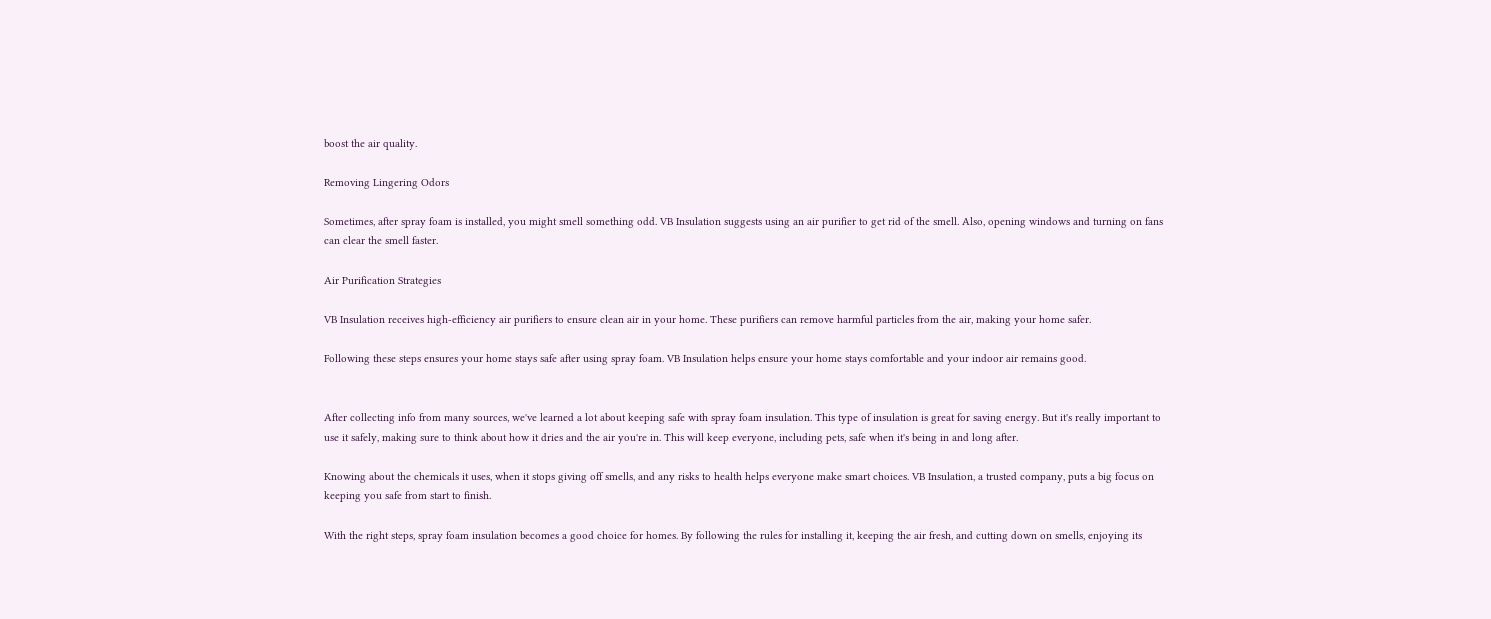boost the air quality.

Removing Lingering Odors

Sometimes, after spray foam is installed, you might smell something odd. VB Insulation suggests using an air purifier to get rid of the smell. Also, opening windows and turning on fans can clear the smell faster.

Air Purification Strategies

VB Insulation receives high-efficiency air purifiers to ensure clean air in your home. These purifiers can remove harmful particles from the air, making your home safer.

Following these steps ensures your home stays safe after using spray foam. VB Insulation helps ensure your home stays comfortable and your indoor air remains good.


After collecting info from many sources, we've learned a lot about keeping safe with spray foam insulation. This type of insulation is great for saving energy. But it's really important to use it safely, making sure to think about how it dries and the air you're in. This will keep everyone, including pets, safe when it's being in and long after.

Knowing about the chemicals it uses, when it stops giving off smells, and any risks to health helps everyone make smart choices. VB Insulation, a trusted company, puts a big focus on keeping you safe from start to finish.

With the right steps, spray foam insulation becomes a good choice for homes. By following the rules for installing it, keeping the air fresh, and cutting down on smells, enjoying its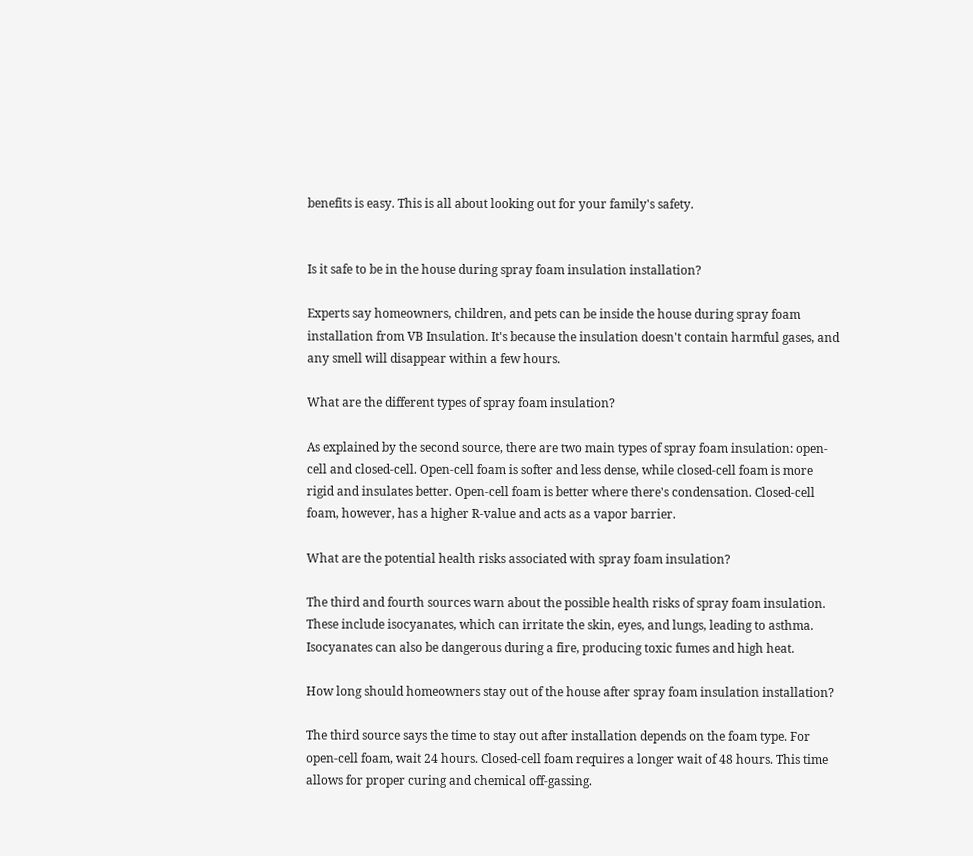benefits is easy. This is all about looking out for your family's safety.


Is it safe to be in the house during spray foam insulation installation?

Experts say homeowners, children, and pets can be inside the house during spray foam installation from VB Insulation. It's because the insulation doesn't contain harmful gases, and any smell will disappear within a few hours.

What are the different types of spray foam insulation?

As explained by the second source, there are two main types of spray foam insulation: open-cell and closed-cell. Open-cell foam is softer and less dense, while closed-cell foam is more rigid and insulates better. Open-cell foam is better where there's condensation. Closed-cell foam, however, has a higher R-value and acts as a vapor barrier.

What are the potential health risks associated with spray foam insulation?

The third and fourth sources warn about the possible health risks of spray foam insulation. These include isocyanates, which can irritate the skin, eyes, and lungs, leading to asthma. Isocyanates can also be dangerous during a fire, producing toxic fumes and high heat.

How long should homeowners stay out of the house after spray foam insulation installation?

The third source says the time to stay out after installation depends on the foam type. For open-cell foam, wait 24 hours. Closed-cell foam requires a longer wait of 48 hours. This time allows for proper curing and chemical off-gassing.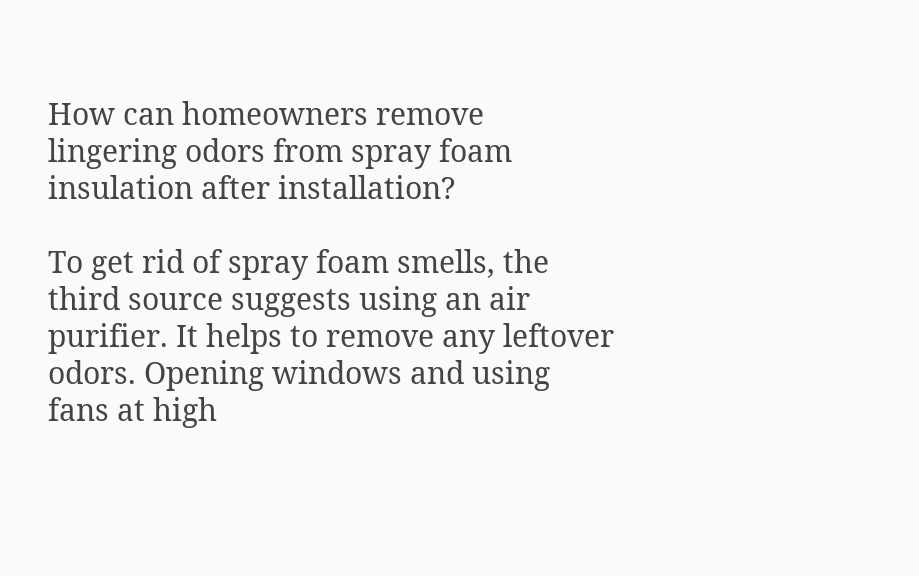How can homeowners remove lingering odors from spray foam insulation after installation?

To get rid of spray foam smells, the third source suggests using an air purifier. It helps to remove any leftover odors. Opening windows and using fans at high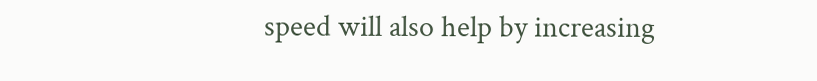speed will also help by increasing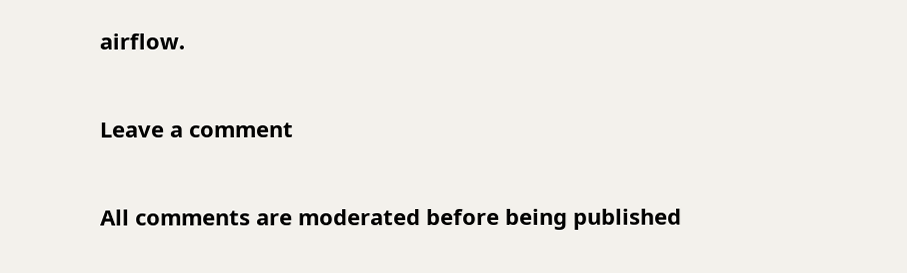airflow.

Leave a comment

All comments are moderated before being published